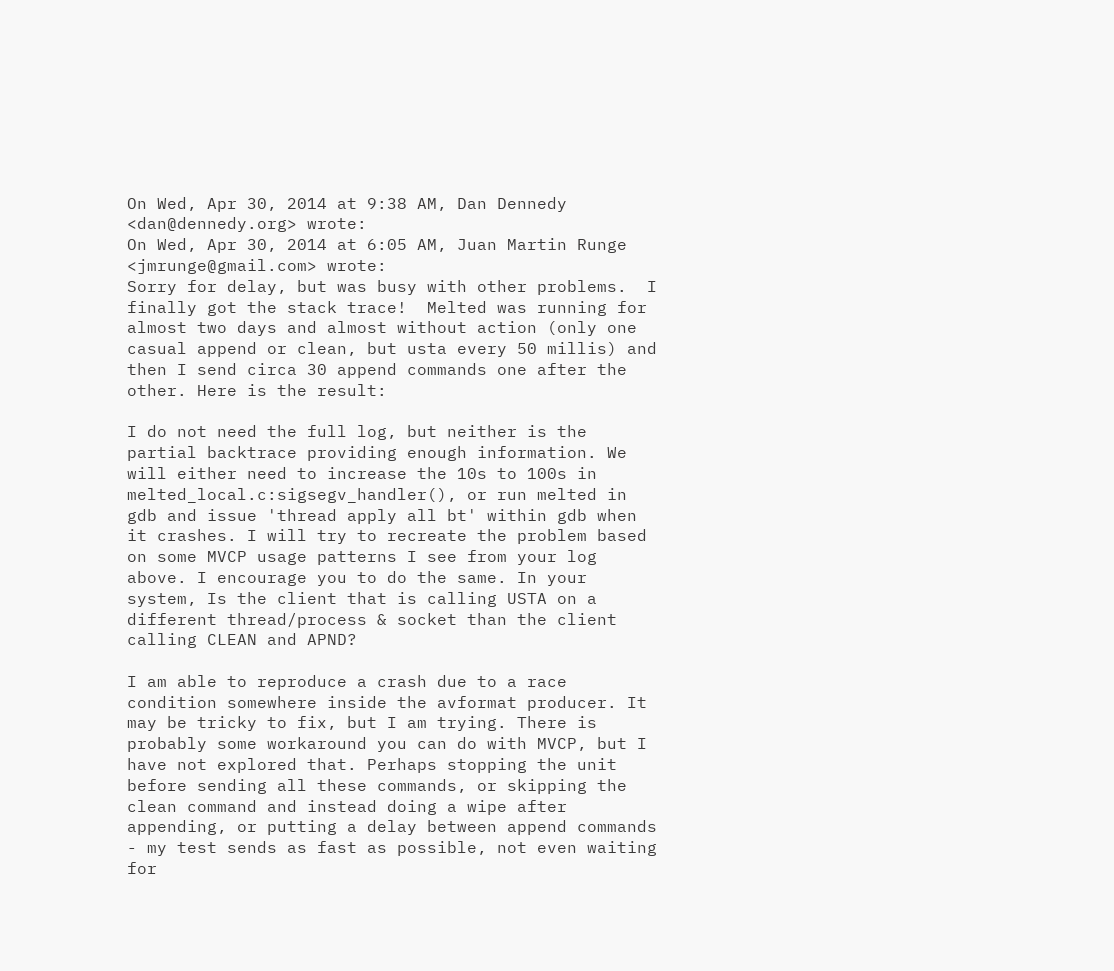On Wed, Apr 30, 2014 at 9:38 AM, Dan Dennedy <dan@dennedy.org> wrote:
On Wed, Apr 30, 2014 at 6:05 AM, Juan Martin Runge <jmrunge@gmail.com> wrote:
Sorry for delay, but was busy with other problems.  I finally got the stack trace!  Melted was running for almost two days and almost without action (only one casual append or clean, but usta every 50 millis) and then I send circa 30 append commands one after the other. Here is the result:

I do not need the full log, but neither is the partial backtrace providing enough information. We will either need to increase the 10s to 100s in melted_local.c:sigsegv_handler(), or run melted in gdb and issue 'thread apply all bt' within gdb when it crashes. I will try to recreate the problem based on some MVCP usage patterns I see from your log above. I encourage you to do the same. In your system, Is the client that is calling USTA on a different thread/process & socket than the client calling CLEAN and APND?

I am able to reproduce a crash due to a race condition somewhere inside the avformat producer. It may be tricky to fix, but I am trying. There is probably some workaround you can do with MVCP, but I have not explored that. Perhaps stopping the unit before sending all these commands, or skipping the clean command and instead doing a wipe after appending, or putting a delay between append commands - my test sends as fast as possible, not even waiting for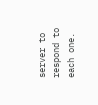server to respond to each one.